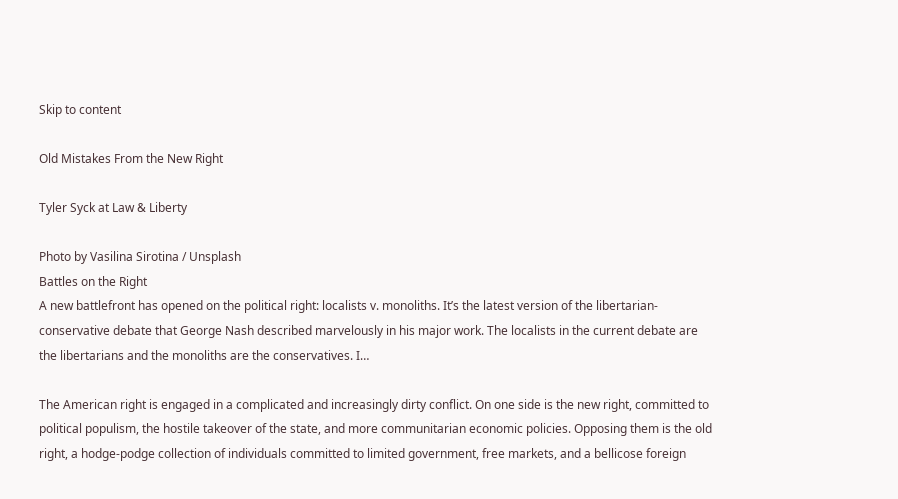Skip to content

Old Mistakes From the New Right

Tyler Syck at Law & Liberty

Photo by Vasilina Sirotina / Unsplash
Battles on the Right
A new battlefront has opened on the political right: localists v. monoliths. It’s the latest version of the libertarian-conservative debate that George Nash described marvelously in his major work. The localists in the current debate are the libertarians and the monoliths are the conservatives. I…

The American right is engaged in a complicated and increasingly dirty conflict. On one side is the new right, committed to political populism, the hostile takeover of the state, and more communitarian economic policies. Opposing them is the old right, a hodge-podge collection of individuals committed to limited government, free markets, and a bellicose foreign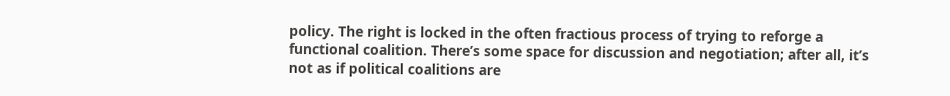policy. The right is locked in the often fractious process of trying to reforge a functional coalition. There’s some space for discussion and negotiation; after all, it’s not as if political coalitions are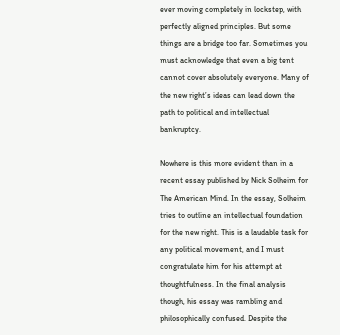ever moving completely in lockstep, with perfectly aligned principles. But some things are a bridge too far. Sometimes you must acknowledge that even a big tent cannot cover absolutely everyone. Many of the new right’s ideas can lead down the path to political and intellectual bankruptcy.

Nowhere is this more evident than in a recent essay published by Nick Solheim for The American Mind. In the essay, Solheim tries to outline an intellectual foundation for the new right. This is a laudable task for any political movement, and I must congratulate him for his attempt at thoughtfulness. In the final analysis though, his essay was rambling and philosophically confused. Despite the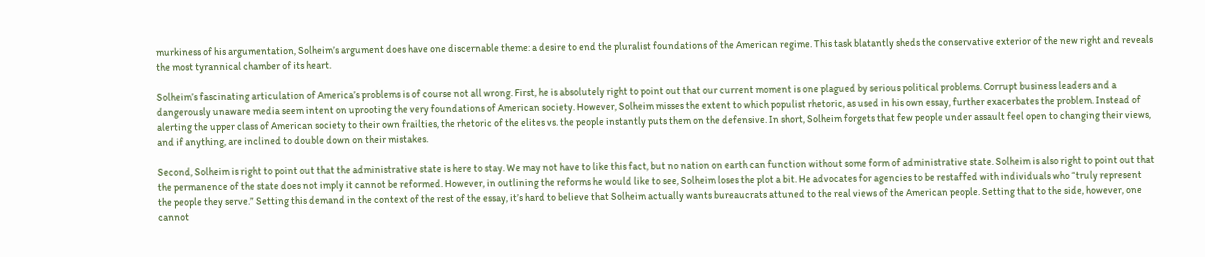murkiness of his argumentation, Solheim’s argument does have one discernable theme: a desire to end the pluralist foundations of the American regime. This task blatantly sheds the conservative exterior of the new right and reveals the most tyrannical chamber of its heart.

Solheim’s fascinating articulation of America’s problems is of course not all wrong. First, he is absolutely right to point out that our current moment is one plagued by serious political problems. Corrupt business leaders and a dangerously unaware media seem intent on uprooting the very foundations of American society. However, Solheim misses the extent to which populist rhetoric, as used in his own essay, further exacerbates the problem. Instead of alerting the upper class of American society to their own frailties, the rhetoric of the elites vs. the people instantly puts them on the defensive. In short, Solheim forgets that few people under assault feel open to changing their views, and if anything, are inclined to double down on their mistakes.

Second, Solheim is right to point out that the administrative state is here to stay. We may not have to like this fact, but no nation on earth can function without some form of administrative state. Solheim is also right to point out that the permanence of the state does not imply it cannot be reformed. However, in outlining the reforms he would like to see, Solheim loses the plot a bit. He advocates for agencies to be restaffed with individuals who “truly represent the people they serve.” Setting this demand in the context of the rest of the essay, it’s hard to believe that Solheim actually wants bureaucrats attuned to the real views of the American people. Setting that to the side, however, one cannot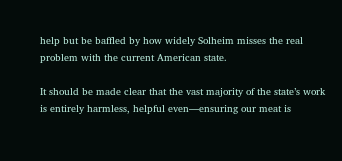help but be baffled by how widely Solheim misses the real problem with the current American state.

It should be made clear that the vast majority of the state’s work is entirely harmless, helpful even—ensuring our meat is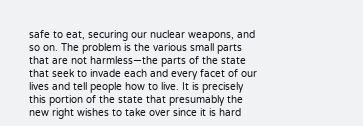safe to eat, securing our nuclear weapons, and so on. The problem is the various small parts that are not harmless—the parts of the state that seek to invade each and every facet of our lives and tell people how to live. It is precisely this portion of the state that presumably the new right wishes to take over since it is hard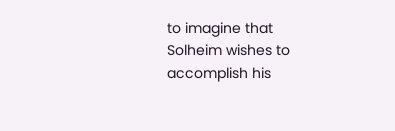to imagine that Solheim wishes to accomplish his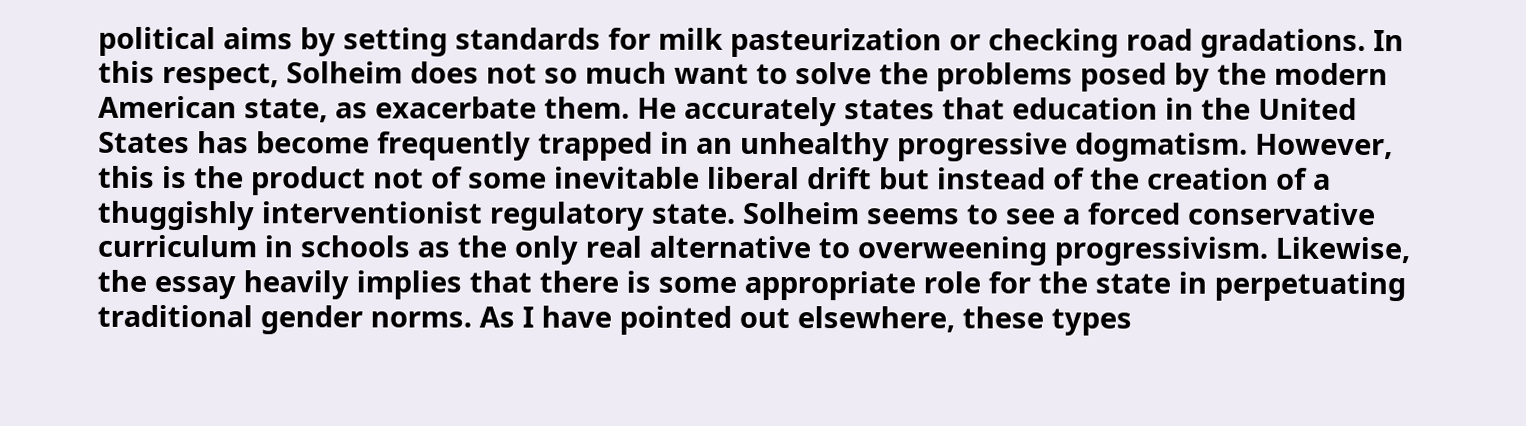political aims by setting standards for milk pasteurization or checking road gradations. In this respect, Solheim does not so much want to solve the problems posed by the modern American state, as exacerbate them. He accurately states that education in the United States has become frequently trapped in an unhealthy progressive dogmatism. However, this is the product not of some inevitable liberal drift but instead of the creation of a thuggishly interventionist regulatory state. Solheim seems to see a forced conservative curriculum in schools as the only real alternative to overweening progressivism. Likewise, the essay heavily implies that there is some appropriate role for the state in perpetuating traditional gender norms. As I have pointed out elsewhere, these types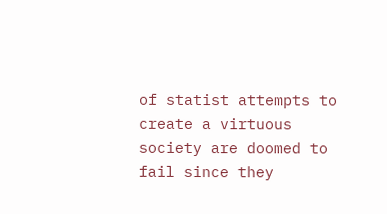of statist attempts to create a virtuous society are doomed to fail since they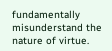fundamentally misunderstand the nature of virtue.